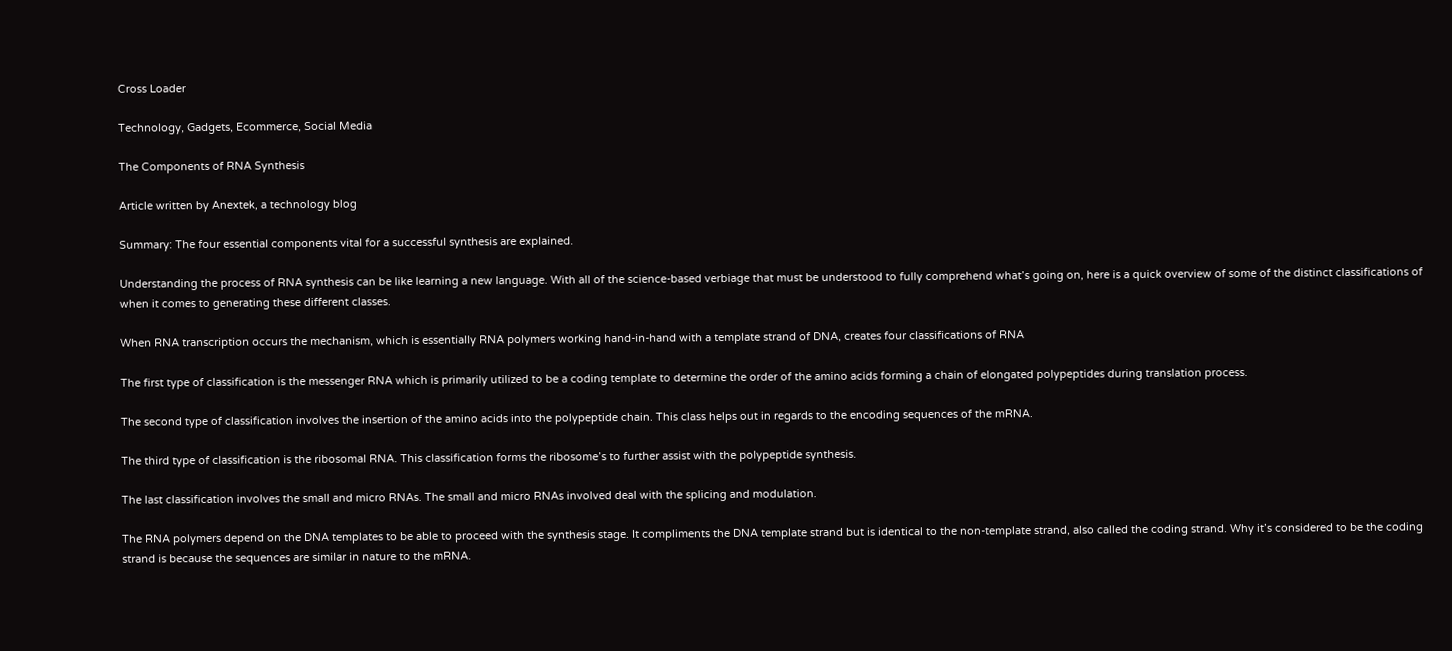Cross Loader

Technology, Gadgets, Ecommerce, Social Media

The Components of RNA Synthesis

Article written by Anextek, a technology blog

Summary: The four essential components vital for a successful synthesis are explained.

Understanding the process of RNA synthesis can be like learning a new language. With all of the science-based verbiage that must be understood to fully comprehend what’s going on, here is a quick overview of some of the distinct classifications of when it comes to generating these different classes.

When RNA transcription occurs the mechanism, which is essentially RNA polymers working hand-in-hand with a template strand of DNA, creates four classifications of RNA

The first type of classification is the messenger RNA which is primarily utilized to be a coding template to determine the order of the amino acids forming a chain of elongated polypeptides during translation process.

The second type of classification involves the insertion of the amino acids into the polypeptide chain. This class helps out in regards to the encoding sequences of the mRNA.

The third type of classification is the ribosomal RNA. This classification forms the ribosome’s to further assist with the polypeptide synthesis.

The last classification involves the small and micro RNAs. The small and micro RNAs involved deal with the splicing and modulation.

The RNA polymers depend on the DNA templates to be able to proceed with the synthesis stage. It compliments the DNA template strand but is identical to the non-template strand, also called the coding strand. Why it’s considered to be the coding strand is because the sequences are similar in nature to the mRNA.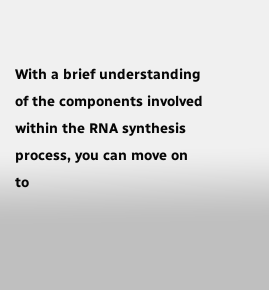With a brief understanding of the components involved within the RNA synthesis process, you can move on to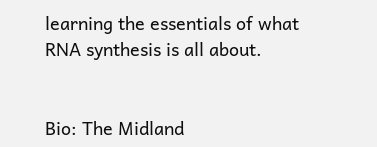learning the essentials of what RNA synthesis is all about.


Bio: The Midland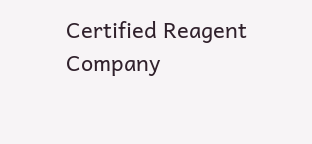Certified Reagent Company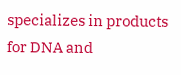specializes in products for DNA and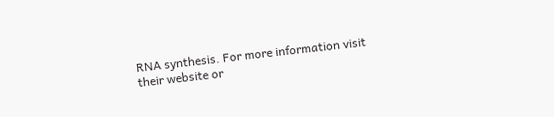RNA synthesis. For more information visit their website or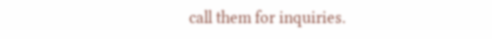call them for inquiries.